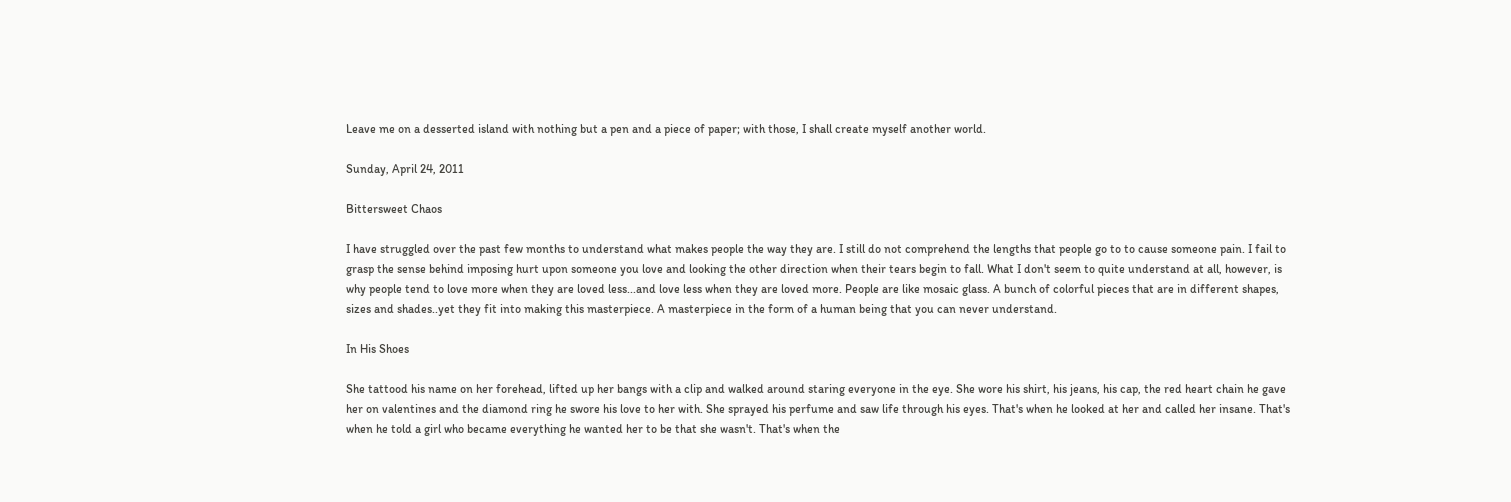Leave me on a desserted island with nothing but a pen and a piece of paper; with those, I shall create myself another world.

Sunday, April 24, 2011

Bittersweet Chaos

I have struggled over the past few months to understand what makes people the way they are. I still do not comprehend the lengths that people go to to cause someone pain. I fail to grasp the sense behind imposing hurt upon someone you love and looking the other direction when their tears begin to fall. What I don't seem to quite understand at all, however, is why people tend to love more when they are loved less...and love less when they are loved more. People are like mosaic glass. A bunch of colorful pieces that are in different shapes, sizes and shades..yet they fit into making this masterpiece. A masterpiece in the form of a human being that you can never understand.

In His Shoes

She tattood his name on her forehead, lifted up her bangs with a clip and walked around staring everyone in the eye. She wore his shirt, his jeans, his cap, the red heart chain he gave her on valentines and the diamond ring he swore his love to her with. She sprayed his perfume and saw life through his eyes. That's when he looked at her and called her insane. That's when he told a girl who became everything he wanted her to be that she wasn't. That's when the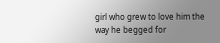girl who grew to love him the way he begged for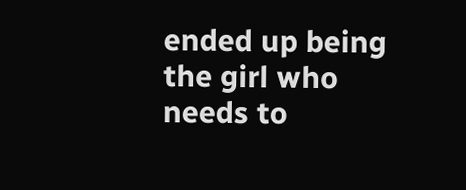ended up being the girl who needs to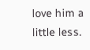love him a little less.